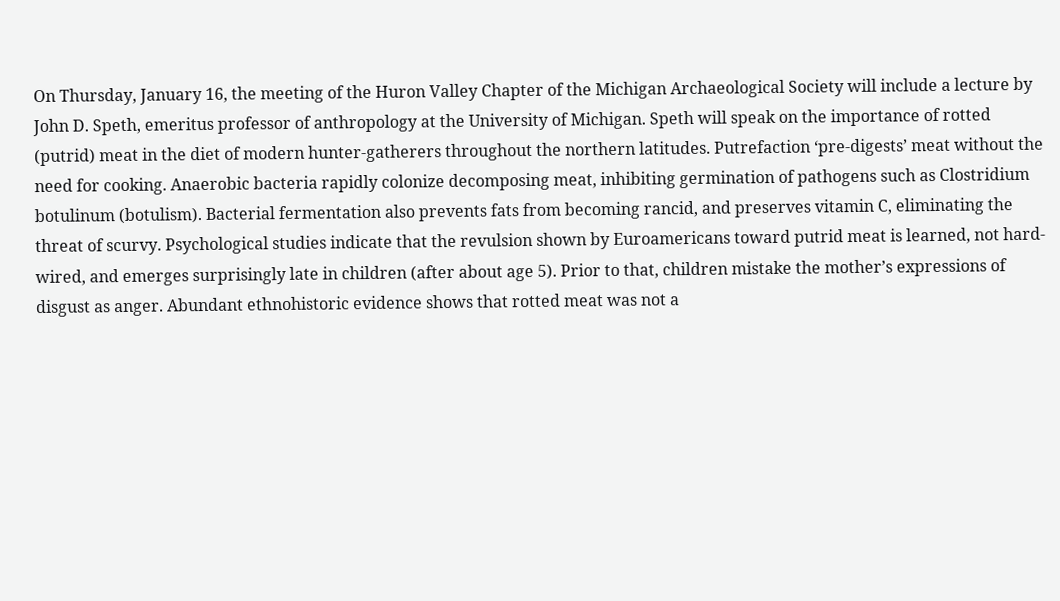On Thursday, January 16, the meeting of the Huron Valley Chapter of the Michigan Archaeological Society will include a lecture by John D. Speth, emeritus professor of anthropology at the University of Michigan. Speth will speak on the importance of rotted (putrid) meat in the diet of modern hunter-gatherers throughout the northern latitudes. Putrefaction ‘pre-digests’ meat without the need for cooking. Anaerobic bacteria rapidly colonize decomposing meat, inhibiting germination of pathogens such as Clostridium botulinum (botulism). Bacterial fermentation also prevents fats from becoming rancid, and preserves vitamin C, eliminating the threat of scurvy. Psychological studies indicate that the revulsion shown by Euroamericans toward putrid meat is learned, not hard-wired, and emerges surprisingly late in children (after about age 5). Prior to that, children mistake the mother’s expressions of disgust as anger. Abundant ethnohistoric evidence shows that rotted meat was not a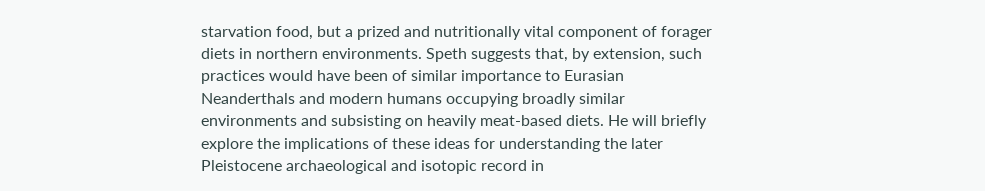starvation food, but a prized and nutritionally vital component of forager diets in northern environments. Speth suggests that, by extension, such practices would have been of similar importance to Eurasian Neanderthals and modern humans occupying broadly similar environments and subsisting on heavily meat-based diets. He will briefly explore the implications of these ideas for understanding the later Pleistocene archaeological and isotopic record in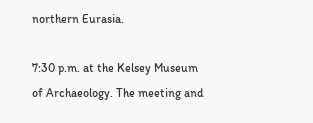northern Eurasia.

7:30 p.m. at the Kelsey Museum of Archaeology. The meeting and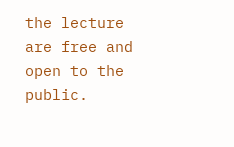the lecture are free and open to the public.